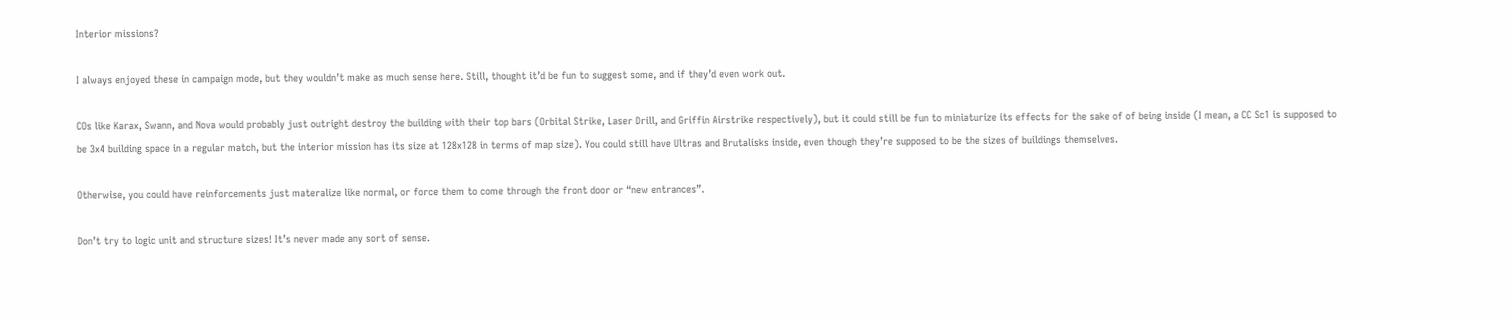Interior missions?

I always enjoyed these in campaign mode, but they wouldn’t make as much sense here. Still, thought it’d be fun to suggest some, and if they’d even work out.

COs like Karax, Swann, and Nova would probably just outright destroy the building with their top bars (Orbital Strike, Laser Drill, and Griffin Airstrike respectively), but it could still be fun to miniaturize its effects for the sake of of being inside (I mean, a CC Sc1 is supposed to be 3x4 building space in a regular match, but the interior mission has its size at 128x128 in terms of map size). You could still have Ultras and Brutalisks inside, even though they’re supposed to be the sizes of buildings themselves.

Otherwise, you could have reinforcements just materalize like normal, or force them to come through the front door or “new entrances”.

Don’t try to logic unit and structure sizes! It’s never made any sort of sense.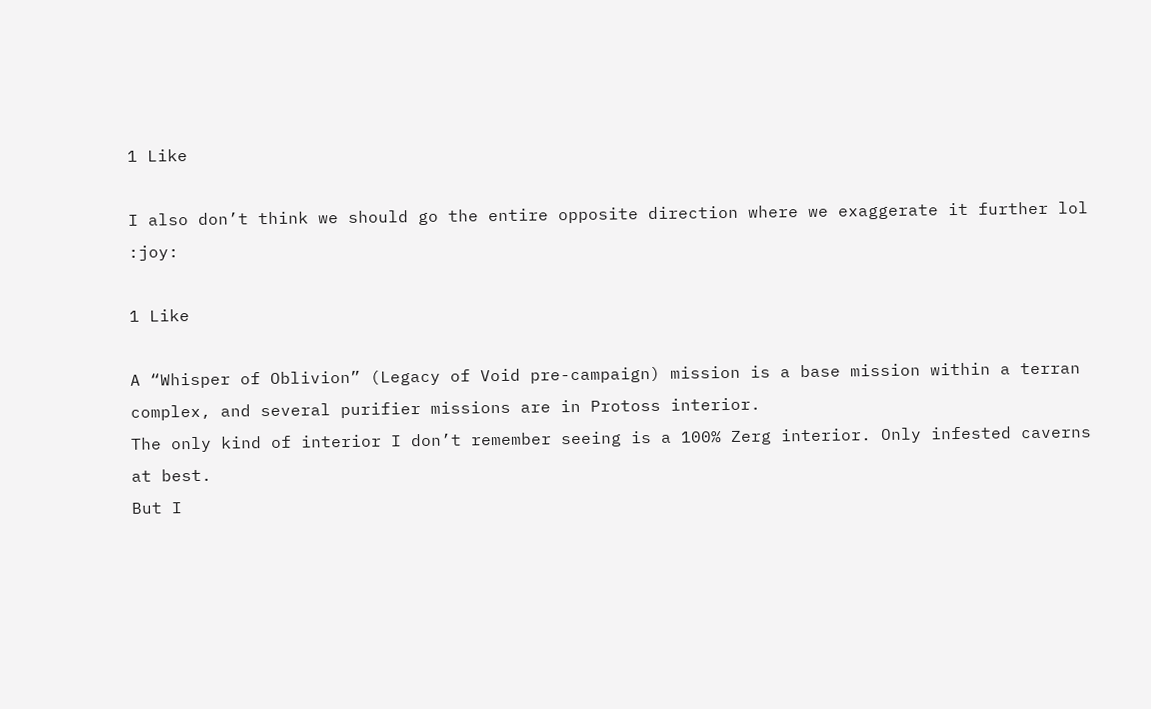1 Like

I also don’t think we should go the entire opposite direction where we exaggerate it further lol :joy:

1 Like

A “Whisper of Oblivion” (Legacy of Void pre-campaign) mission is a base mission within a terran complex, and several purifier missions are in Protoss interior.
The only kind of interior I don’t remember seeing is a 100% Zerg interior. Only infested caverns at best.
But I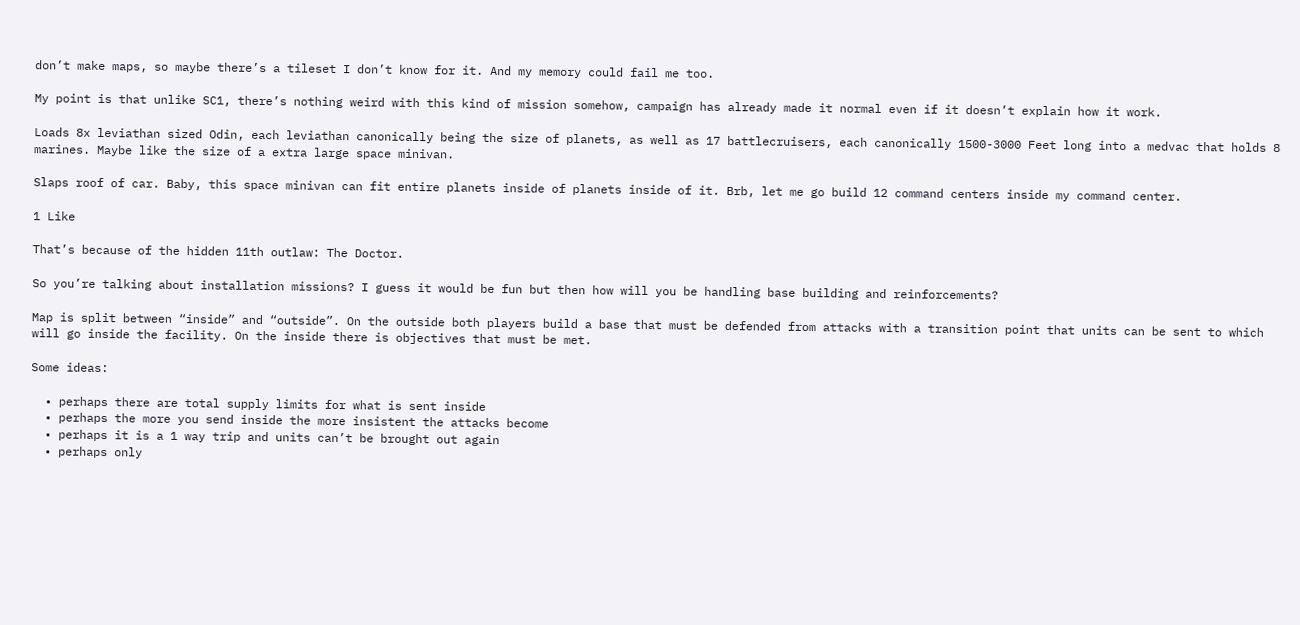don’t make maps, so maybe there’s a tileset I don’t know for it. And my memory could fail me too.

My point is that unlike SC1, there’s nothing weird with this kind of mission somehow, campaign has already made it normal even if it doesn’t explain how it work.

Loads 8x leviathan sized Odin, each leviathan canonically being the size of planets, as well as 17 battlecruisers, each canonically 1500-3000 Feet long into a medvac that holds 8 marines. Maybe like the size of a extra large space minivan.

Slaps roof of car. Baby, this space minivan can fit entire planets inside of planets inside of it. Brb, let me go build 12 command centers inside my command center.

1 Like

That’s because of the hidden 11th outlaw: The Doctor.

So you’re talking about installation missions? I guess it would be fun but then how will you be handling base building and reinforcements?

Map is split between “inside” and “outside”. On the outside both players build a base that must be defended from attacks with a transition point that units can be sent to which will go inside the facility. On the inside there is objectives that must be met.

Some ideas:

  • perhaps there are total supply limits for what is sent inside
  • perhaps the more you send inside the more insistent the attacks become
  • perhaps it is a 1 way trip and units can’t be brought out again
  • perhaps only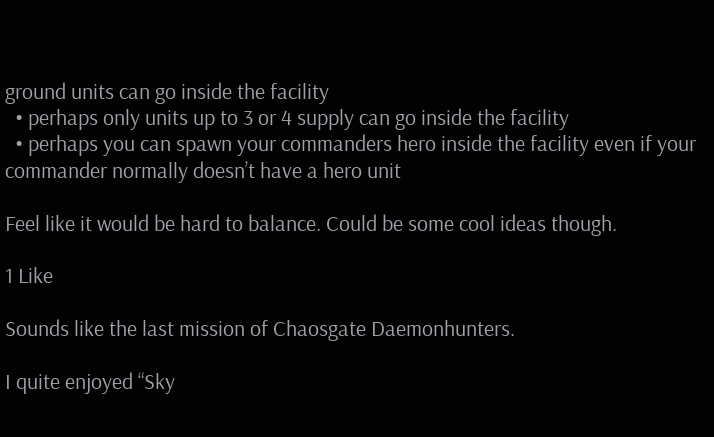ground units can go inside the facility
  • perhaps only units up to 3 or 4 supply can go inside the facility
  • perhaps you can spawn your commanders hero inside the facility even if your commander normally doesn’t have a hero unit

Feel like it would be hard to balance. Could be some cool ideas though.

1 Like

Sounds like the last mission of Chaosgate Daemonhunters.

I quite enjoyed “Sky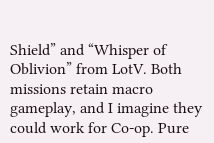Shield” and “Whisper of Oblivion” from LotV. Both missions retain macro gameplay, and I imagine they could work for Co-op. Pure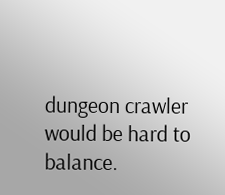dungeon crawler would be hard to balance.